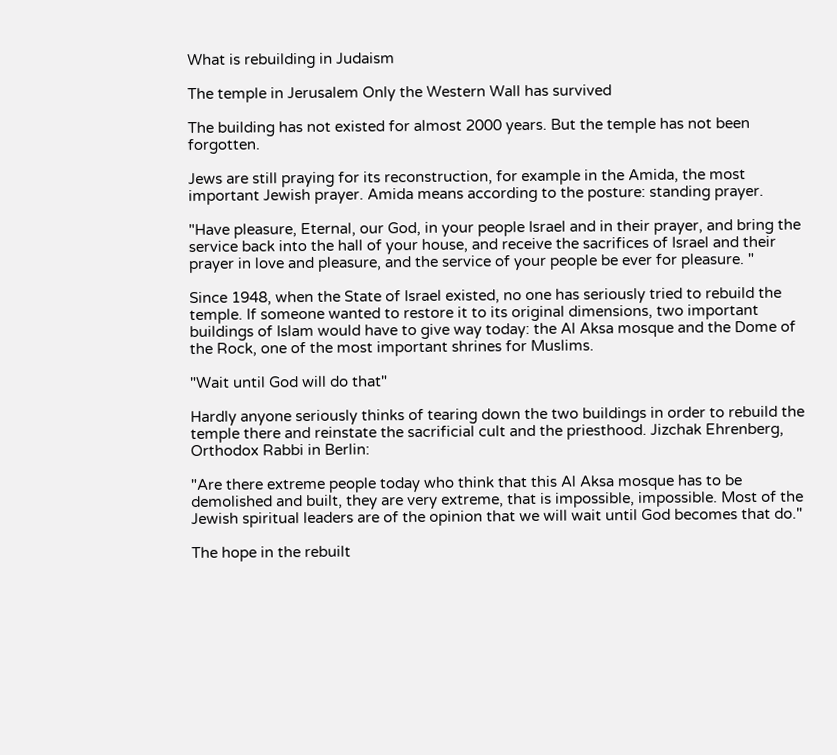What is rebuilding in Judaism

The temple in Jerusalem Only the Western Wall has survived

The building has not existed for almost 2000 years. But the temple has not been forgotten.

Jews are still praying for its reconstruction, for example in the Amida, the most important Jewish prayer. Amida means according to the posture: standing prayer.

"Have pleasure, Eternal, our God, in your people Israel and in their prayer, and bring the service back into the hall of your house, and receive the sacrifices of Israel and their prayer in love and pleasure, and the service of your people be ever for pleasure. "

Since 1948, when the State of Israel existed, no one has seriously tried to rebuild the temple. If someone wanted to restore it to its original dimensions, two important buildings of Islam would have to give way today: the Al Aksa mosque and the Dome of the Rock, one of the most important shrines for Muslims.

"Wait until God will do that"

Hardly anyone seriously thinks of tearing down the two buildings in order to rebuild the temple there and reinstate the sacrificial cult and the priesthood. Jizchak Ehrenberg, Orthodox Rabbi in Berlin:

"Are there extreme people today who think that this Al Aksa mosque has to be demolished and built, they are very extreme, that is impossible, impossible. Most of the Jewish spiritual leaders are of the opinion that we will wait until God becomes that do."

The hope in the rebuilt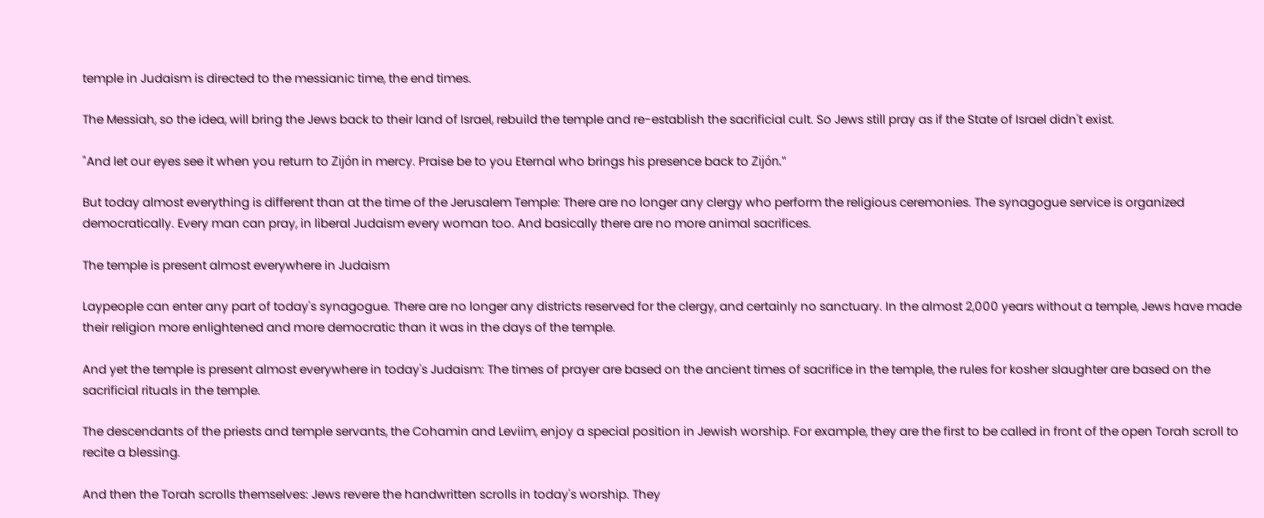temple in Judaism is directed to the messianic time, the end times.

The Messiah, so the idea, will bring the Jews back to their land of Israel, rebuild the temple and re-establish the sacrificial cult. So Jews still pray as if the State of Israel didn't exist.

"And let our eyes see it when you return to Zijón in mercy. Praise be to you Eternal who brings his presence back to Zijón."

But today almost everything is different than at the time of the Jerusalem Temple: There are no longer any clergy who perform the religious ceremonies. The synagogue service is organized democratically. Every man can pray, in liberal Judaism every woman too. And basically there are no more animal sacrifices.

The temple is present almost everywhere in Judaism

Laypeople can enter any part of today's synagogue. There are no longer any districts reserved for the clergy, and certainly no sanctuary. In the almost 2,000 years without a temple, Jews have made their religion more enlightened and more democratic than it was in the days of the temple.

And yet the temple is present almost everywhere in today's Judaism: The times of prayer are based on the ancient times of sacrifice in the temple, the rules for kosher slaughter are based on the sacrificial rituals in the temple.

The descendants of the priests and temple servants, the Cohamin and Leviim, enjoy a special position in Jewish worship. For example, they are the first to be called in front of the open Torah scroll to recite a blessing.

And then the Torah scrolls themselves: Jews revere the handwritten scrolls in today's worship. They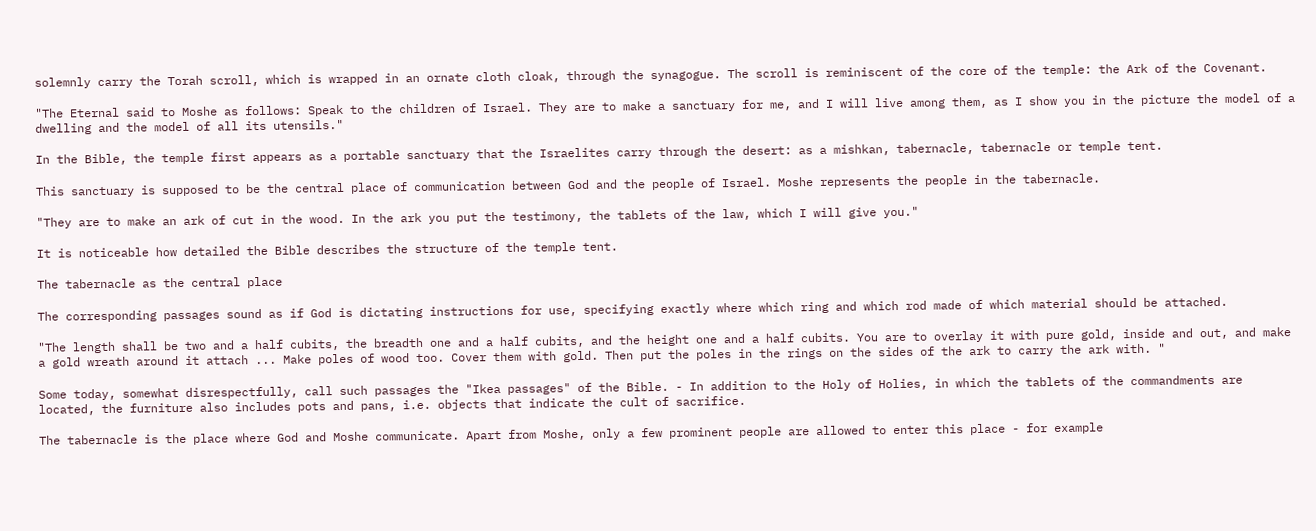solemnly carry the Torah scroll, which is wrapped in an ornate cloth cloak, through the synagogue. The scroll is reminiscent of the core of the temple: the Ark of the Covenant.

"The Eternal said to Moshe as follows: Speak to the children of Israel. They are to make a sanctuary for me, and I will live among them, as I show you in the picture the model of a dwelling and the model of all its utensils."

In the Bible, the temple first appears as a portable sanctuary that the Israelites carry through the desert: as a mishkan, tabernacle, tabernacle or temple tent.

This sanctuary is supposed to be the central place of communication between God and the people of Israel. Moshe represents the people in the tabernacle.

"They are to make an ark of cut in the wood. In the ark you put the testimony, the tablets of the law, which I will give you."

It is noticeable how detailed the Bible describes the structure of the temple tent.

The tabernacle as the central place

The corresponding passages sound as if God is dictating instructions for use, specifying exactly where which ring and which rod made of which material should be attached.

"The length shall be two and a half cubits, the breadth one and a half cubits, and the height one and a half cubits. You are to overlay it with pure gold, inside and out, and make a gold wreath around it attach ... Make poles of wood too. Cover them with gold. Then put the poles in the rings on the sides of the ark to carry the ark with. "

Some today, somewhat disrespectfully, call such passages the "Ikea passages" of the Bible. - In addition to the Holy of Holies, in which the tablets of the commandments are located, the furniture also includes pots and pans, i.e. objects that indicate the cult of sacrifice.

The tabernacle is the place where God and Moshe communicate. Apart from Moshe, only a few prominent people are allowed to enter this place - for example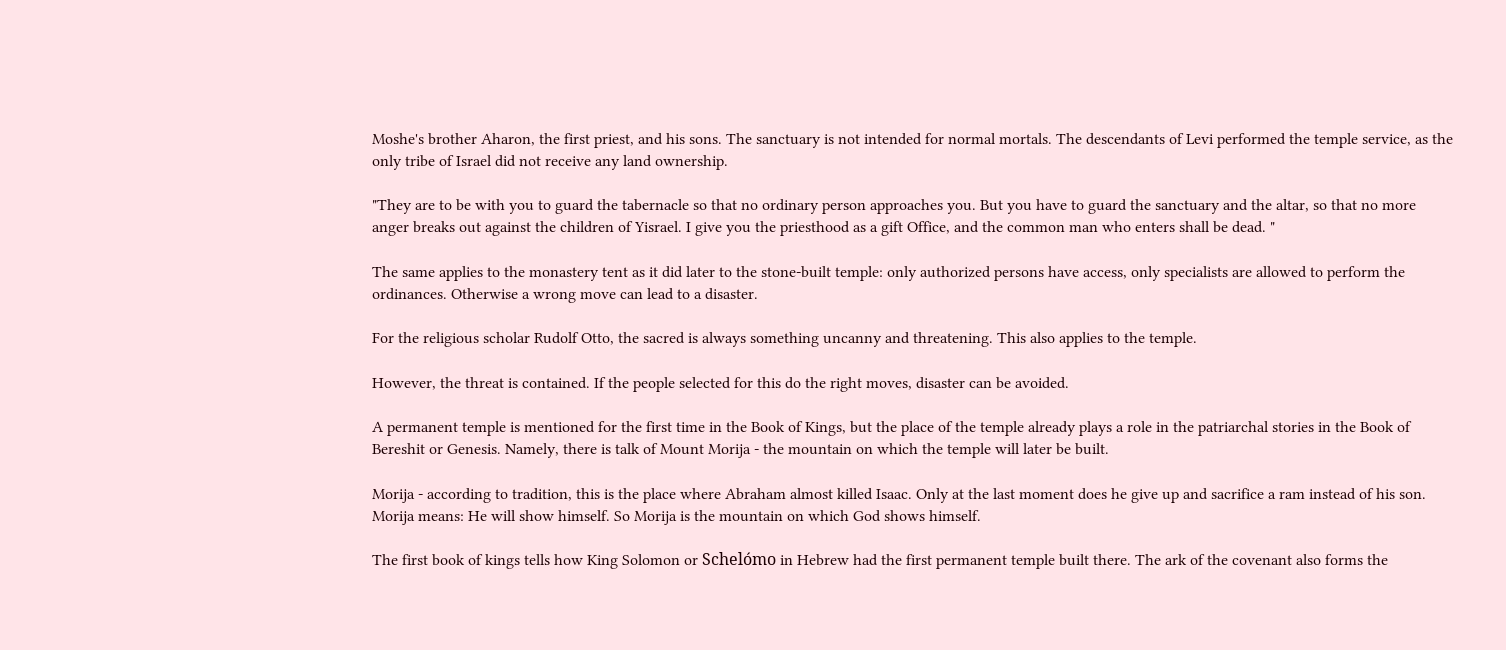Moshe's brother Aharon, the first priest, and his sons. The sanctuary is not intended for normal mortals. The descendants of Levi performed the temple service, as the only tribe of Israel did not receive any land ownership.

"They are to be with you to guard the tabernacle so that no ordinary person approaches you. But you have to guard the sanctuary and the altar, so that no more anger breaks out against the children of Yisrael. I give you the priesthood as a gift Office, and the common man who enters shall be dead. "

The same applies to the monastery tent as it did later to the stone-built temple: only authorized persons have access, only specialists are allowed to perform the ordinances. Otherwise a wrong move can lead to a disaster.

For the religious scholar Rudolf Otto, the sacred is always something uncanny and threatening. This also applies to the temple.

However, the threat is contained. If the people selected for this do the right moves, disaster can be avoided.

A permanent temple is mentioned for the first time in the Book of Kings, but the place of the temple already plays a role in the patriarchal stories in the Book of Bereshit or Genesis. Namely, there is talk of Mount Morija - the mountain on which the temple will later be built.

Morija - according to tradition, this is the place where Abraham almost killed Isaac. Only at the last moment does he give up and sacrifice a ram instead of his son. Morija means: He will show himself. So Morija is the mountain on which God shows himself.

The first book of kings tells how King Solomon or Schelómo in Hebrew had the first permanent temple built there. The ark of the covenant also forms the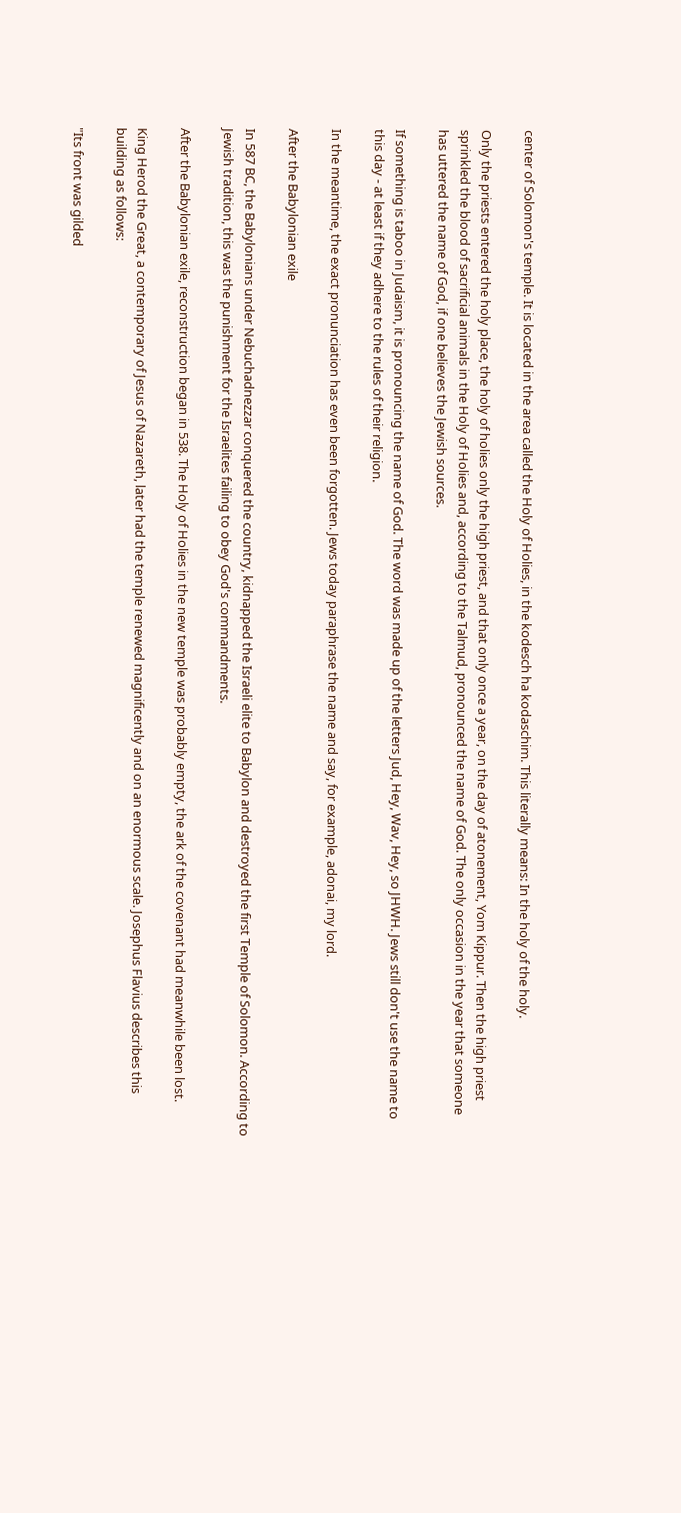center of Solomon's temple. It is located in the area called the Holy of Holies, in the kodesch ha kodaschim. This literally means: In the holy of the holy.

Only the priests entered the holy place, the holy of holies only the high priest, and that only once a year, on the day of atonement, Yom Kippur. Then the high priest sprinkled the blood of sacrificial animals in the Holy of Holies and, according to the Talmud, pronounced the name of God. The only occasion in the year that someone has uttered the name of God, if one believes the Jewish sources.

If something is taboo in Judaism, it is pronouncing the name of God. The word was made up of the letters Jud, Hey, Wav, Hey, so JHWH. Jews still don't use the name to this day - at least if they adhere to the rules of their religion.

In the meantime, the exact pronunciation has even been forgotten. Jews today paraphrase the name and say, for example, adonai, my lord.

After the Babylonian exile

In 587 BC, the Babylonians under Nebuchadnezzar conquered the country, kidnapped the Israeli elite to Babylon and destroyed the first Temple of Solomon. According to Jewish tradition, this was the punishment for the Israelites failing to obey God's commandments.

After the Babylonian exile, reconstruction began in 538. The Holy of Holies in the new temple was probably empty, the ark of the covenant had meanwhile been lost.

King Herod the Great, a contemporary of Jesus of Nazareth, later had the temple renewed magnificently and on an enormous scale. Josephus Flavius describes this building as follows:

"Its front was gilded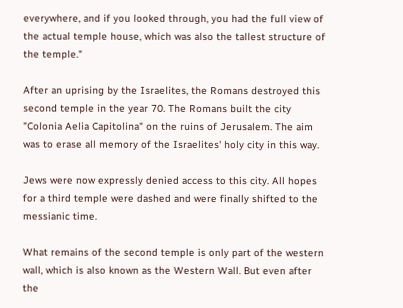everywhere, and if you looked through, you had the full view of the actual temple house, which was also the tallest structure of the temple."

After an uprising by the Israelites, the Romans destroyed this second temple in the year 70. The Romans built the city "Colonia Aelia Capitolina" on the ruins of Jerusalem. The aim was to erase all memory of the Israelites' holy city in this way.

Jews were now expressly denied access to this city. All hopes for a third temple were dashed and were finally shifted to the messianic time.

What remains of the second temple is only part of the western wall, which is also known as the Western Wall. But even after the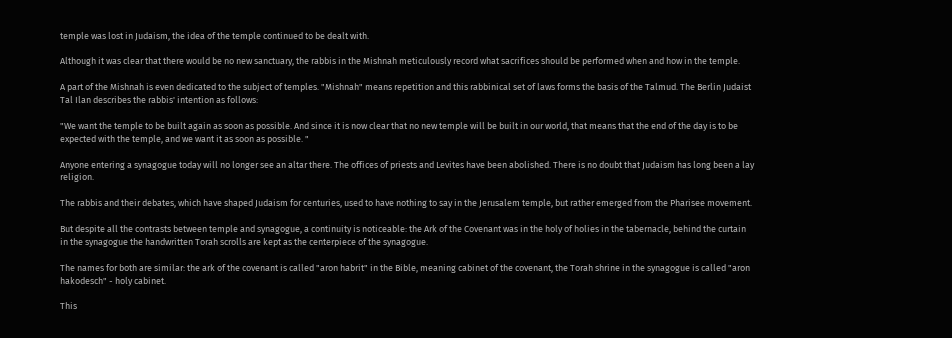temple was lost in Judaism, the idea of the temple continued to be dealt with.

Although it was clear that there would be no new sanctuary, the rabbis in the Mishnah meticulously record what sacrifices should be performed when and how in the temple.

A part of the Mishnah is even dedicated to the subject of temples. "Mishnah" means repetition and this rabbinical set of laws forms the basis of the Talmud. The Berlin Judaist Tal Ilan describes the rabbis' intention as follows:

"We want the temple to be built again as soon as possible. And since it is now clear that no new temple will be built in our world, that means that the end of the day is to be expected with the temple, and we want it as soon as possible. "

Anyone entering a synagogue today will no longer see an altar there. The offices of priests and Levites have been abolished. There is no doubt that Judaism has long been a lay religion.

The rabbis and their debates, which have shaped Judaism for centuries, used to have nothing to say in the Jerusalem temple, but rather emerged from the Pharisee movement.

But despite all the contrasts between temple and synagogue, a continuity is noticeable: the Ark of the Covenant was in the holy of holies in the tabernacle, behind the curtain in the synagogue the handwritten Torah scrolls are kept as the centerpiece of the synagogue.

The names for both are similar: the ark of the covenant is called "aron habrit" in the Bible, meaning cabinet of the covenant, the Torah shrine in the synagogue is called "aron hakodesch" - holy cabinet.

This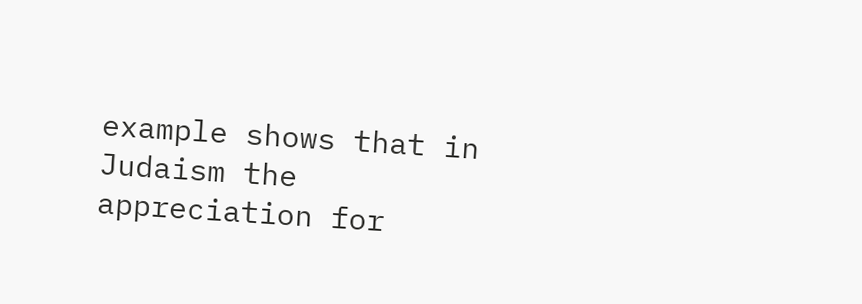example shows that in Judaism the appreciation for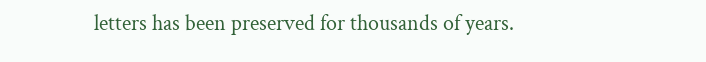letters has been preserved for thousands of years.